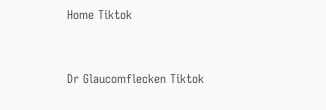Home Tiktok


Dr Glaucomflecken Tiktok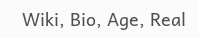Wiki, Bio, Age, Real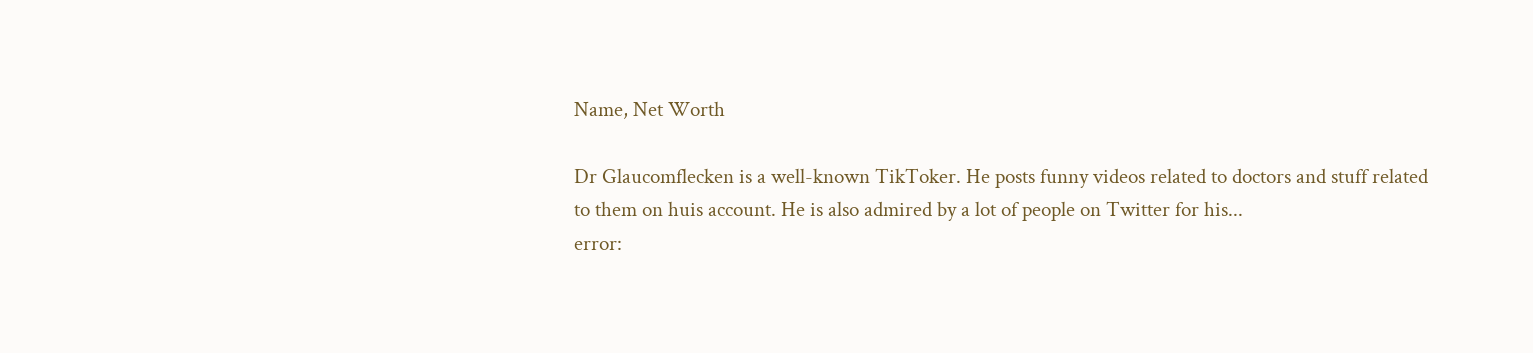Name, Net Worth

Dr Glaucomflecken is a well-known TikToker. He posts funny videos related to doctors and stuff related to them on huis account. He is also admired by a lot of people on Twitter for his...
error: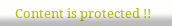Content is protected !!